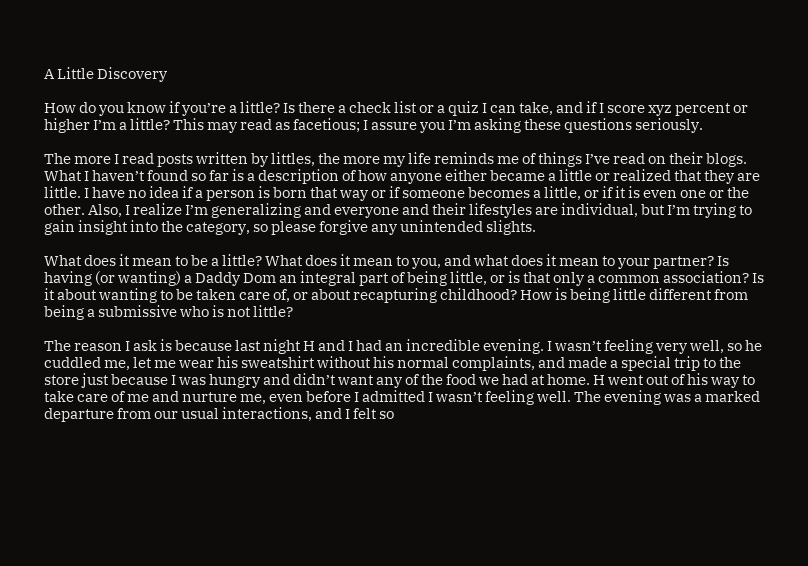A Little Discovery

How do you know if you’re a little? Is there a check list or a quiz I can take, and if I score xyz percent or higher I’m a little? This may read as facetious; I assure you I’m asking these questions seriously.

The more I read posts written by littles, the more my life reminds me of things I’ve read on their blogs. What I haven’t found so far is a description of how anyone either became a little or realized that they are little. I have no idea if a person is born that way or if someone becomes a little, or if it is even one or the other. Also, I realize I’m generalizing and everyone and their lifestyles are individual, but I’m trying to gain insight into the category, so please forgive any unintended slights.

What does it mean to be a little? What does it mean to you, and what does it mean to your partner? Is having (or wanting) a Daddy Dom an integral part of being little, or is that only a common association? Is it about wanting to be taken care of, or about recapturing childhood? How is being little different from being a submissive who is not little?

The reason I ask is because last night H and I had an incredible evening. I wasn’t feeling very well, so he cuddled me, let me wear his sweatshirt without his normal complaints, and made a special trip to the store just because I was hungry and didn’t want any of the food we had at home. H went out of his way to take care of me and nurture me, even before I admitted I wasn’t feeling well. The evening was a marked departure from our usual interactions, and I felt so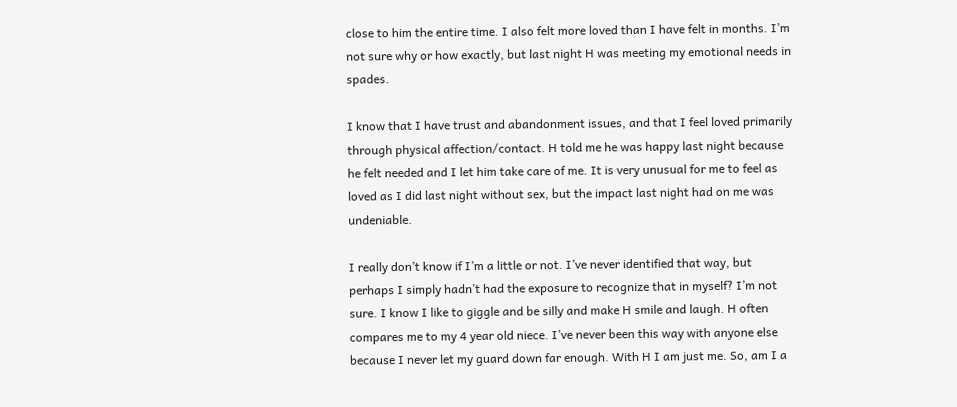close to him the entire time. I also felt more loved than I have felt in months. I’m not sure why or how exactly, but last night H was meeting my emotional needs in spades.

I know that I have trust and abandonment issues, and that I feel loved primarily through physical affection/contact. H told me he was happy last night because he felt needed and I let him take care of me. It is very unusual for me to feel as loved as I did last night without sex, but the impact last night had on me was undeniable.

I really don’t know if I’m a little or not. I’ve never identified that way, but perhaps I simply hadn’t had the exposure to recognize that in myself? I’m not sure. I know I like to giggle and be silly and make H smile and laugh. H often compares me to my 4 year old niece. I’ve never been this way with anyone else because I never let my guard down far enough. With H I am just me. So, am I a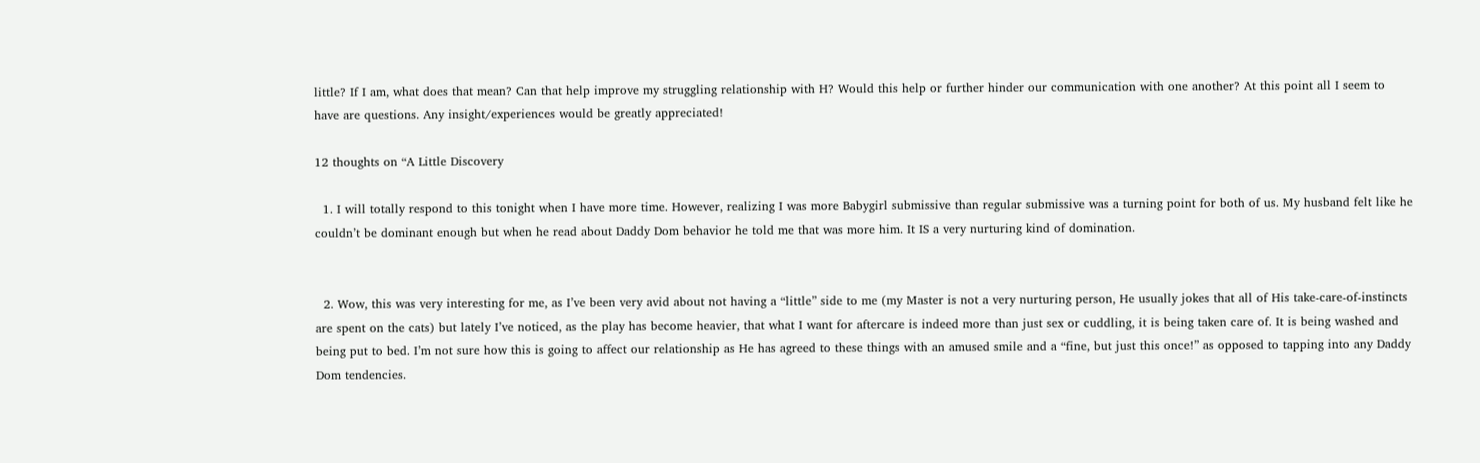little? If I am, what does that mean? Can that help improve my struggling relationship with H? Would this help or further hinder our communication with one another? At this point all I seem to have are questions. Any insight/experiences would be greatly appreciated!

12 thoughts on “A Little Discovery

  1. I will totally respond to this tonight when I have more time. However, realizing I was more Babygirl submissive than regular submissive was a turning point for both of us. My husband felt like he couldn’t be dominant enough but when he read about Daddy Dom behavior he told me that was more him. It IS a very nurturing kind of domination.


  2. Wow, this was very interesting for me, as I’ve been very avid about not having a “little” side to me (my Master is not a very nurturing person, He usually jokes that all of His take-care-of-instincts are spent on the cats) but lately I’ve noticed, as the play has become heavier, that what I want for aftercare is indeed more than just sex or cuddling, it is being taken care of. It is being washed and being put to bed. I’m not sure how this is going to affect our relationship as He has agreed to these things with an amused smile and a “fine, but just this once!” as opposed to tapping into any Daddy Dom tendencies.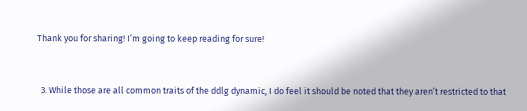Thank you for sharing! I’m going to keep reading for sure!


  3. While those are all common traits of the ddlg dynamic, I do feel it should be noted that they aren’t restricted to that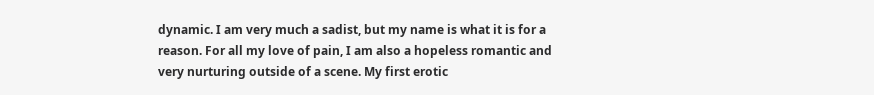dynamic. I am very much a sadist, but my name is what it is for a reason. For all my love of pain, I am also a hopeless romantic and very nurturing outside of a scene. My first erotic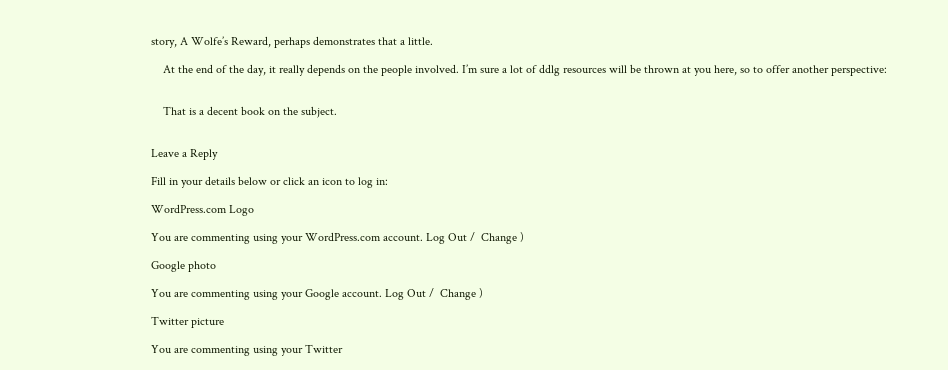story, A Wolfe’s Reward, perhaps demonstrates that a little.

    At the end of the day, it really depends on the people involved. I’m sure a lot of ddlg resources will be thrown at you here, so to offer another perspective:


    That is a decent book on the subject.


Leave a Reply

Fill in your details below or click an icon to log in:

WordPress.com Logo

You are commenting using your WordPress.com account. Log Out /  Change )

Google photo

You are commenting using your Google account. Log Out /  Change )

Twitter picture

You are commenting using your Twitter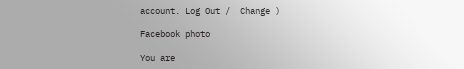account. Log Out /  Change )

Facebook photo

You are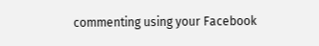commenting using your Facebook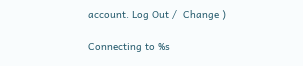account. Log Out /  Change )

Connecting to %s